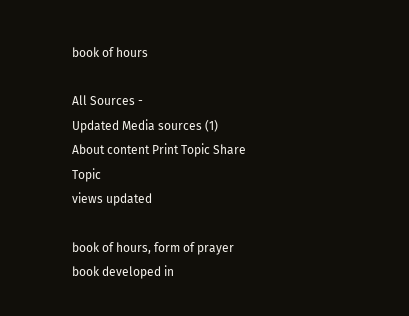book of hours

All Sources -
Updated Media sources (1) About content Print Topic Share Topic
views updated

book of hours, form of prayer book developed in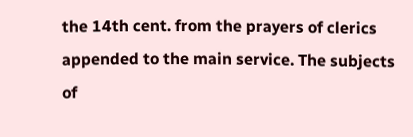the 14th cent. from the prayers of clerics appended to the main service. The subjects of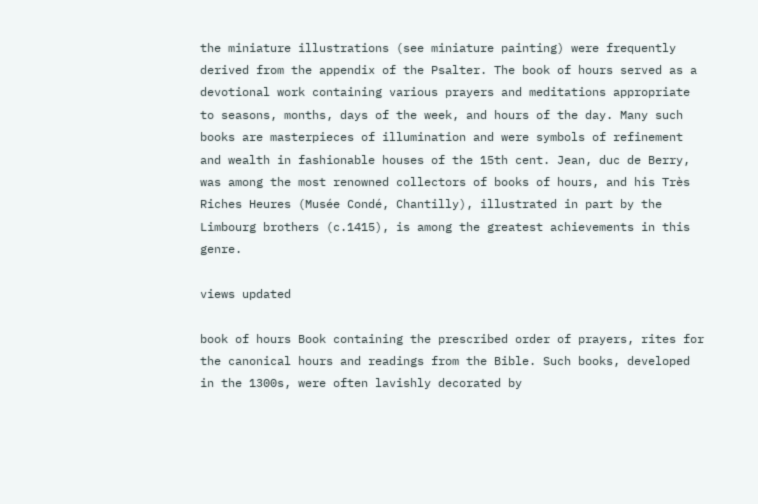the miniature illustrations (see miniature painting) were frequently derived from the appendix of the Psalter. The book of hours served as a devotional work containing various prayers and meditations appropriate to seasons, months, days of the week, and hours of the day. Many such books are masterpieces of illumination and were symbols of refinement and wealth in fashionable houses of the 15th cent. Jean, duc de Berry, was among the most renowned collectors of books of hours, and his Très Riches Heures (Musée Condé, Chantilly), illustrated in part by the Limbourg brothers (c.1415), is among the greatest achievements in this genre.

views updated

book of hours Book containing the prescribed order of prayers, rites for the canonical hours and readings from the Bible. Such books, developed in the 1300s, were often lavishly decorated by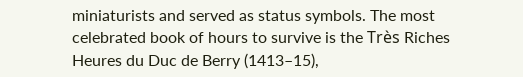miniaturists and served as status symbols. The most celebrated book of hours to survive is the Très Riches Heures du Duc de Berry (1413–15),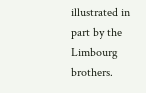illustrated in part by the Limbourg brothers.